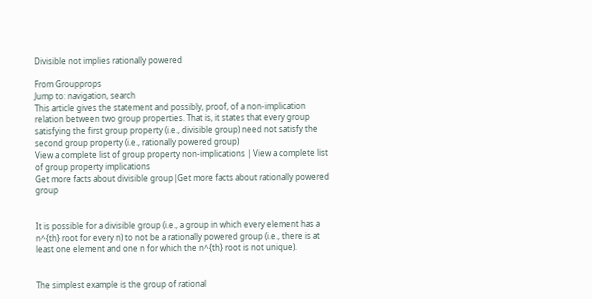Divisible not implies rationally powered

From Groupprops
Jump to: navigation, search
This article gives the statement and possibly, proof, of a non-implication relation between two group properties. That is, it states that every group satisfying the first group property (i.e., divisible group) need not satisfy the second group property (i.e., rationally powered group)
View a complete list of group property non-implications | View a complete list of group property implications
Get more facts about divisible group|Get more facts about rationally powered group


It is possible for a divisible group (i.e., a group in which every element has a n^{th} root for every n) to not be a rationally powered group (i.e., there is at least one element and one n for which the n^{th} root is not unique).


The simplest example is the group of rational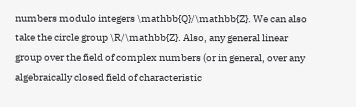numbers modulo integers \mathbb{Q}/\mathbb{Z}. We can also take the circle group \R/\mathbb{Z}. Also, any general linear group over the field of complex numbers (or in general, over any algebraically closed field of characteristic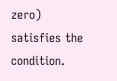zero) satisfies the condition.